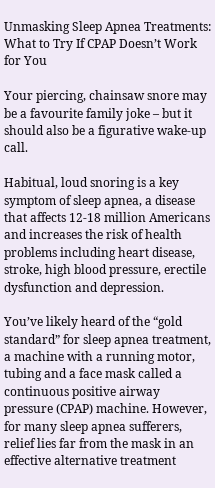Unmasking Sleep Apnea Treatments: What to Try If CPAP Doesn’t Work for You

Your piercing, chainsaw snore may be a favourite family joke – but it should also be a figurative wake-up call.

Habitual, loud snoring is a key symptom of sleep apnea, a disease that affects 12-18 million Americans and increases the risk of health problems including heart disease, stroke, high blood pressure, erectile dysfunction and depression.

You’ve likely heard of the “gold standard” for sleep apnea treatment, a machine with a running motor, tubing and a face mask called a continuous positive airway pressure (CPAP) machine. However, for many sleep apnea sufferers, relief lies far from the mask in an effective alternative treatment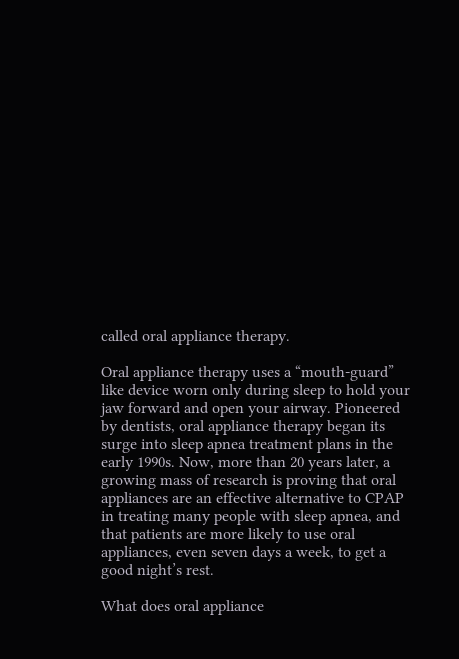called oral appliance therapy.

Oral appliance therapy uses a “mouth-guard” like device worn only during sleep to hold your jaw forward and open your airway. Pioneered by dentists, oral appliance therapy began its surge into sleep apnea treatment plans in the early 1990s. Now, more than 20 years later, a growing mass of research is proving that oral appliances are an effective alternative to CPAP in treating many people with sleep apnea, and that patients are more likely to use oral appliances, even seven days a week, to get a good night’s rest.

What does oral appliance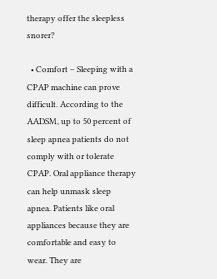therapy offer the sleepless snorer?

  • Comfort – Sleeping with a CPAP machine can prove difficult. According to the AADSM, up to 50 percent of sleep apnea patients do not comply with or tolerate CPAP. Oral appliance therapy can help unmask sleep apnea. Patients like oral appliances because they are comfortable and easy to wear. They are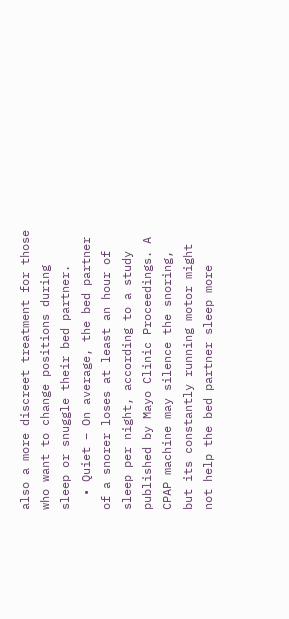also a more discreet treatment for those who want to change positions during sleep or snuggle their bed partner.
  • Quiet – On average, the bed partner of a snorer loses at least an hour of sleep per night, according to a study published by Mayo Clinic Proceedings. A CPAP machine may silence the snoring, but its constantly running motor might not help the bed partner sleep more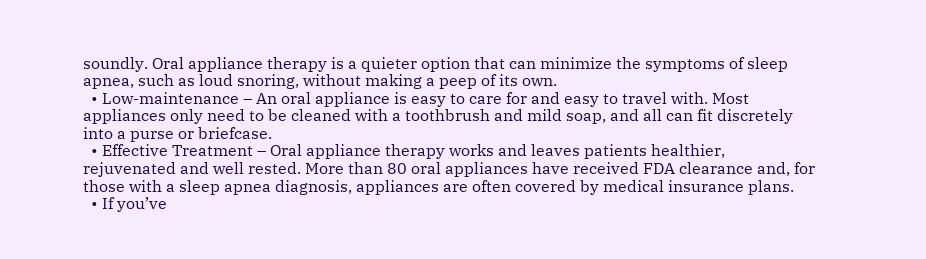soundly. Oral appliance therapy is a quieter option that can minimize the symptoms of sleep apnea, such as loud snoring, without making a peep of its own.
  • Low-maintenance – An oral appliance is easy to care for and easy to travel with. Most appliances only need to be cleaned with a toothbrush and mild soap, and all can fit discretely into a purse or briefcase.
  • Effective Treatment – Oral appliance therapy works and leaves patients healthier, rejuvenated and well rested. More than 80 oral appliances have received FDA clearance and, for those with a sleep apnea diagnosis, appliances are often covered by medical insurance plans.
  • If you’ve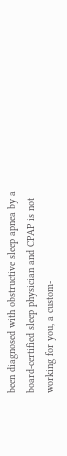been diagnosed with obstructive sleep apnea by a board-certified sleep physician and CPAP is not working for you, a custom-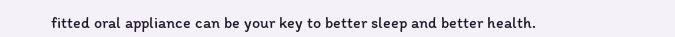fitted oral appliance can be your key to better sleep and better health.